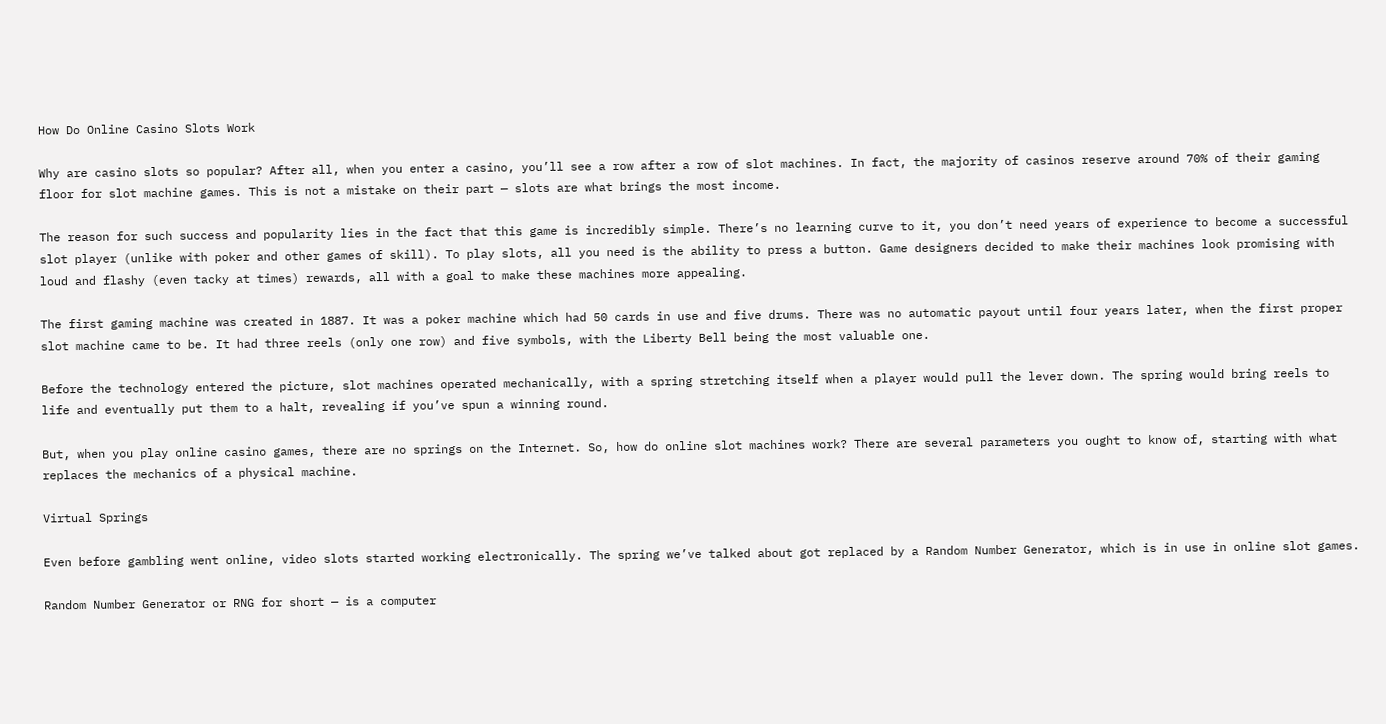How Do Online Casino Slots Work

Why are casino slots so popular? After all, when you enter a casino, you’ll see a row after a row of slot machines. In fact, the majority of casinos reserve around 70% of their gaming floor for slot machine games. This is not a mistake on their part — slots are what brings the most income.

The reason for such success and popularity lies in the fact that this game is incredibly simple. There’s no learning curve to it, you don’t need years of experience to become a successful slot player (unlike with poker and other games of skill). To play slots, all you need is the ability to press a button. Game designers decided to make their machines look promising with loud and flashy (even tacky at times) rewards, all with a goal to make these machines more appealing.

The first gaming machine was created in 1887. It was a poker machine which had 50 cards in use and five drums. There was no automatic payout until four years later, when the first proper slot machine came to be. It had three reels (only one row) and five symbols, with the Liberty Bell being the most valuable one.

Before the technology entered the picture, slot machines operated mechanically, with a spring stretching itself when a player would pull the lever down. The spring would bring reels to life and eventually put them to a halt, revealing if you’ve spun a winning round.

But, when you play online casino games, there are no springs on the Internet. So, how do online slot machines work? There are several parameters you ought to know of, starting with what replaces the mechanics of a physical machine.

Virtual Springs

Even before gambling went online, video slots started working electronically. The spring we’ve talked about got replaced by a Random Number Generator, which is in use in online slot games.

Random Number Generator or RNG for short — is a computer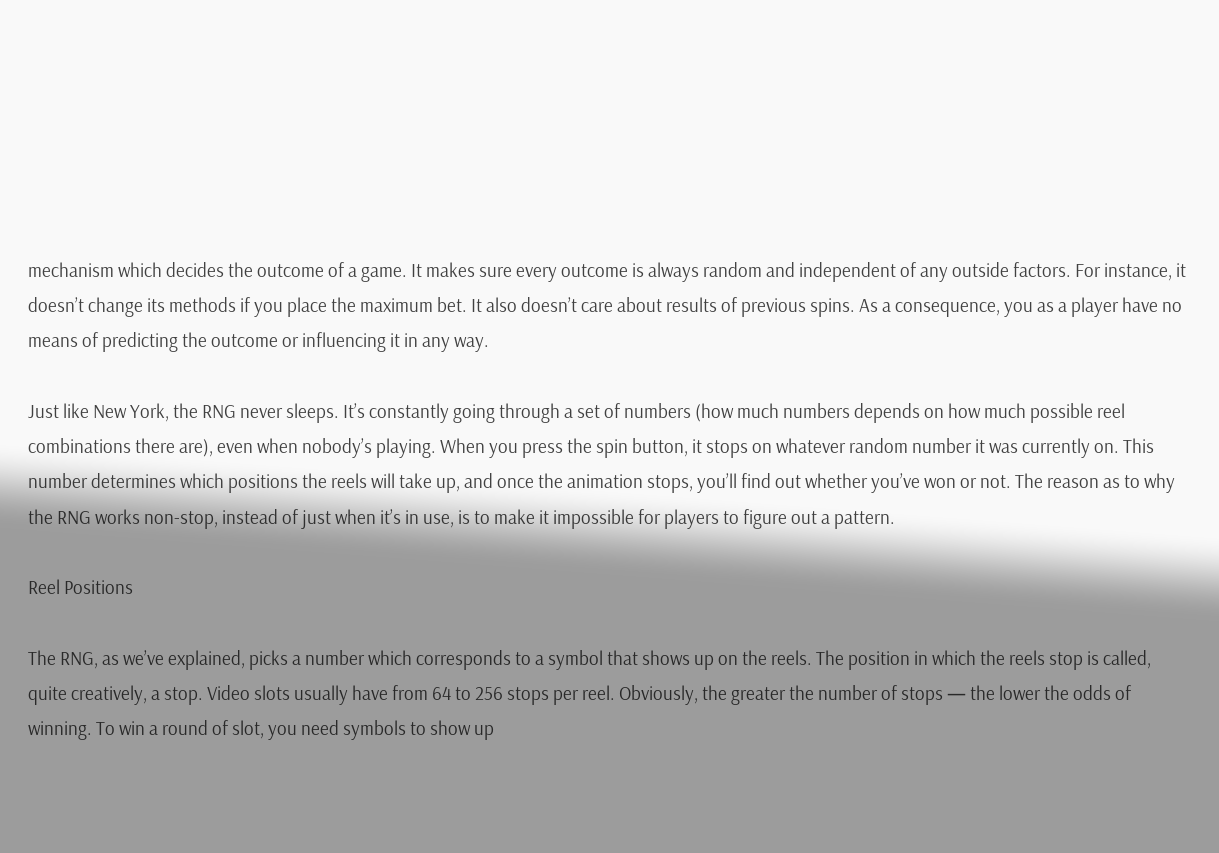mechanism which decides the outcome of a game. It makes sure every outcome is always random and independent of any outside factors. For instance, it doesn’t change its methods if you place the maximum bet. It also doesn’t care about results of previous spins. As a consequence, you as a player have no means of predicting the outcome or influencing it in any way.

Just like New York, the RNG never sleeps. It’s constantly going through a set of numbers (how much numbers depends on how much possible reel combinations there are), even when nobody’s playing. When you press the spin button, it stops on whatever random number it was currently on. This number determines which positions the reels will take up, and once the animation stops, you’ll find out whether you’ve won or not. The reason as to why the RNG works non-stop, instead of just when it’s in use, is to make it impossible for players to figure out a pattern.

Reel Positions

The RNG, as we’ve explained, picks a number which corresponds to a symbol that shows up on the reels. The position in which the reels stop is called, quite creatively, a stop. Video slots usually have from 64 to 256 stops per reel. Obviously, the greater the number of stops — the lower the odds of winning. To win a round of slot, you need symbols to show up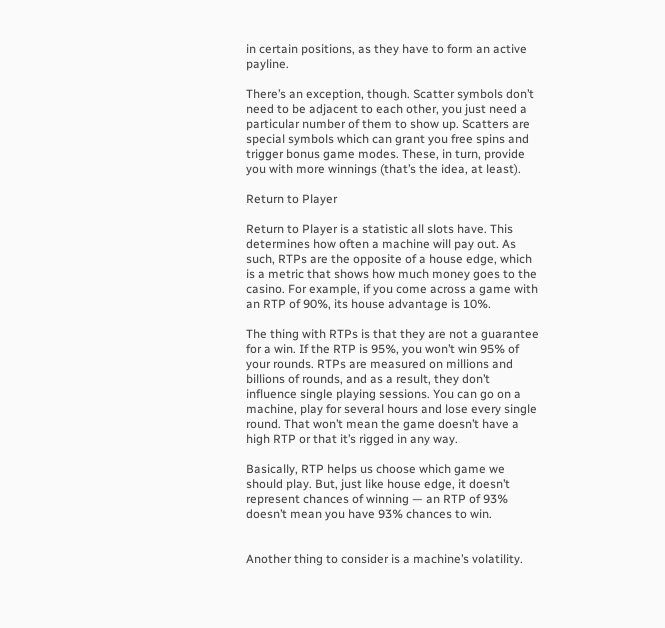in certain positions, as they have to form an active payline.

There’s an exception, though. Scatter symbols don’t need to be adjacent to each other, you just need a particular number of them to show up. Scatters are special symbols which can grant you free spins and trigger bonus game modes. These, in turn, provide you with more winnings (that’s the idea, at least).

Return to Player

Return to Player is a statistic all slots have. This determines how often a machine will pay out. As such, RTPs are the opposite of a house edge, which is a metric that shows how much money goes to the casino. For example, if you come across a game with an RTP of 90%, its house advantage is 10%.

The thing with RTPs is that they are not a guarantee for a win. If the RTP is 95%, you won’t win 95% of your rounds. RTPs are measured on millions and billions of rounds, and as a result, they don’t influence single playing sessions. You can go on a machine, play for several hours and lose every single round. That won’t mean the game doesn’t have a high RTP or that it’s rigged in any way.

Basically, RTP helps us choose which game we should play. But, just like house edge, it doesn’t represent chances of winning — an RTP of 93% doesn’t mean you have 93% chances to win.


Another thing to consider is a machine’s volatility.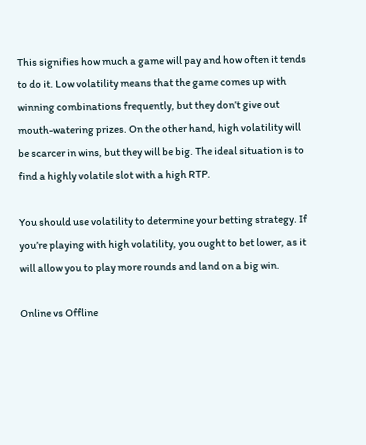This signifies how much a game will pay and how often it tends to do it. Low volatility means that the game comes up with winning combinations frequently, but they don’t give out mouth-watering prizes. On the other hand, high volatility will be scarcer in wins, but they will be big. The ideal situation is to find a highly volatile slot with a high RTP.

You should use volatility to determine your betting strategy. If you’re playing with high volatility, you ought to bet lower, as it will allow you to play more rounds and land on a big win.

Online vs Offline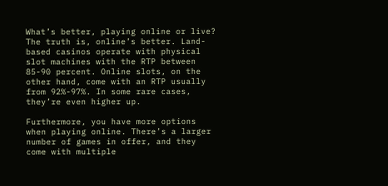What’s better, playing online or live? The truth is, online’s better. Land-based casinos operate with physical slot machines with the RTP between 85-90 percent. Online slots, on the other hand, come with an RTP usually from 92%-97%. In some rare cases, they’re even higher up.

Furthermore, you have more options when playing online. There’s a larger number of games in offer, and they come with multiple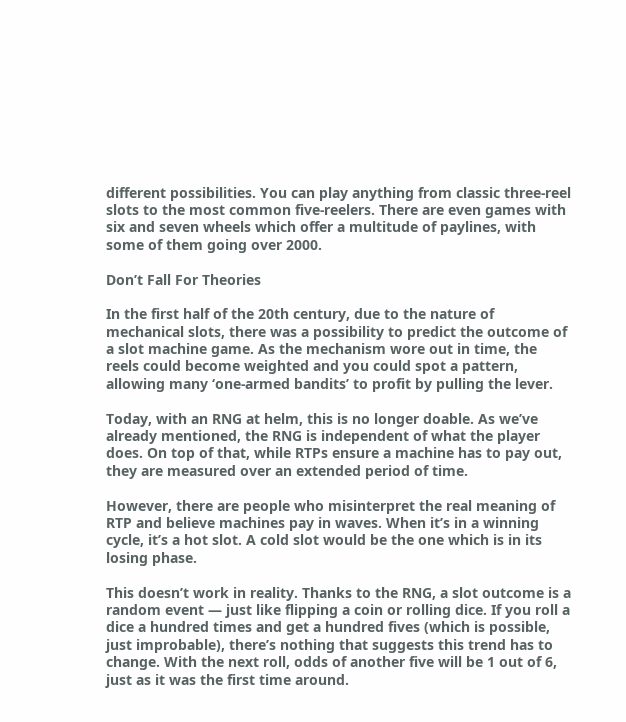different possibilities. You can play anything from classic three-reel slots to the most common five-reelers. There are even games with six and seven wheels which offer a multitude of paylines, with some of them going over 2000.

Don’t Fall For Theories

In the first half of the 20th century, due to the nature of mechanical slots, there was a possibility to predict the outcome of a slot machine game. As the mechanism wore out in time, the reels could become weighted and you could spot a pattern, allowing many ‘one-armed bandits’ to profit by pulling the lever.

Today, with an RNG at helm, this is no longer doable. As we’ve already mentioned, the RNG is independent of what the player does. On top of that, while RTPs ensure a machine has to pay out, they are measured over an extended period of time.

However, there are people who misinterpret the real meaning of RTP and believe machines pay in waves. When it’s in a winning cycle, it’s a hot slot. A cold slot would be the one which is in its losing phase.

This doesn’t work in reality. Thanks to the RNG, a slot outcome is a random event — just like flipping a coin or rolling dice. If you roll a dice a hundred times and get a hundred fives (which is possible, just improbable), there’s nothing that suggests this trend has to change. With the next roll, odds of another five will be 1 out of 6, just as it was the first time around.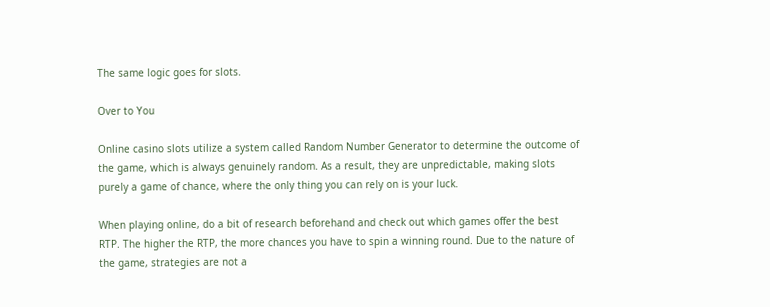The same logic goes for slots.

Over to You

Online casino slots utilize a system called Random Number Generator to determine the outcome of the game, which is always genuinely random. As a result, they are unpredictable, making slots purely a game of chance, where the only thing you can rely on is your luck.

When playing online, do a bit of research beforehand and check out which games offer the best RTP. The higher the RTP, the more chances you have to spin a winning round. Due to the nature of the game, strategies are not a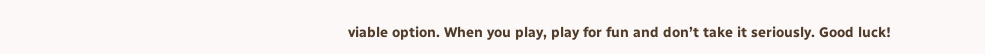viable option. When you play, play for fun and don’t take it seriously. Good luck!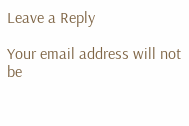Leave a Reply

Your email address will not be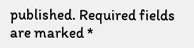published. Required fields are marked *